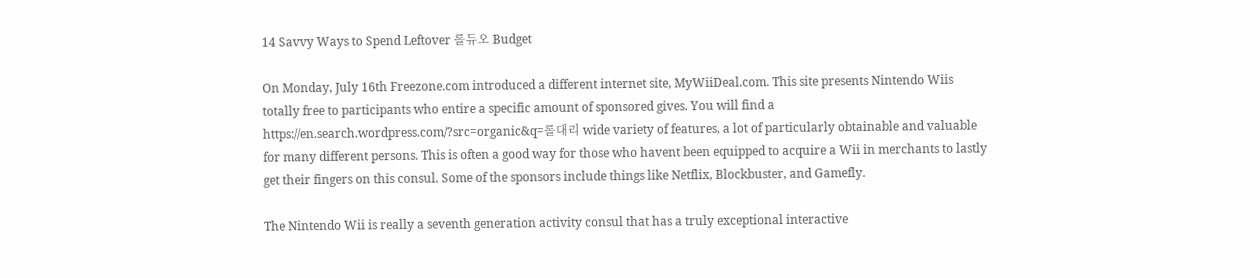14 Savvy Ways to Spend Leftover 롤듀오 Budget

On Monday, July 16th Freezone.com introduced a different internet site, MyWiiDeal.com. This site presents Nintendo Wiis totally free to participants who entire a specific amount of sponsored gives. You will find a https://en.search.wordpress.com/?src=organic&q=롤대리 wide variety of features, a lot of particularly obtainable and valuable for many different persons. This is often a good way for those who havent been equipped to acquire a Wii in merchants to lastly get their fingers on this consul. Some of the sponsors include things like Netflix, Blockbuster, and Gamefly.

The Nintendo Wii is really a seventh generation activity consul that has a truly exceptional interactive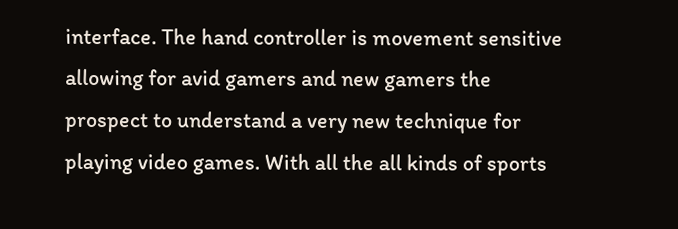interface. The hand controller is movement sensitive allowing for avid gamers and new gamers the prospect to understand a very new technique for playing video games. With all the all kinds of sports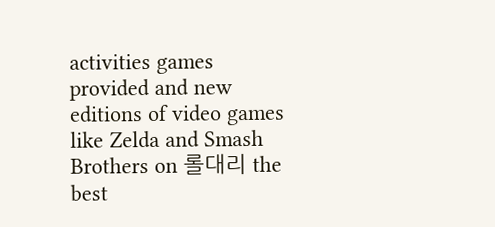activities games provided and new editions of video games like Zelda and Smash Brothers on 롤대리 the best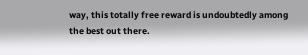way, this totally free reward is undoubtedly among the best out there.